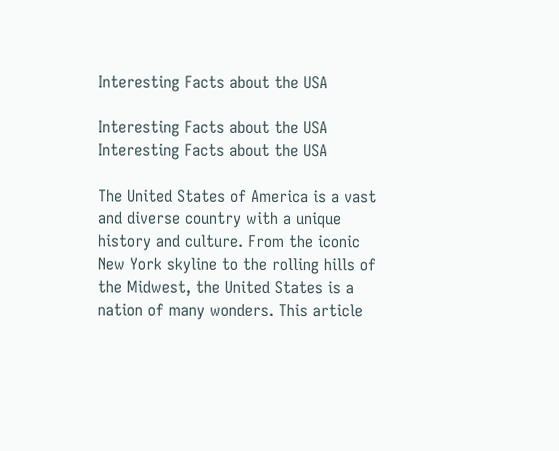Interesting Facts about the USA

Interesting Facts about the USA
Interesting Facts about the USA

The United States of America is a vast and diverse country with a unique history and culture. From the iconic New York skyline to the rolling hills of the Midwest, the United States is a nation of many wonders. This article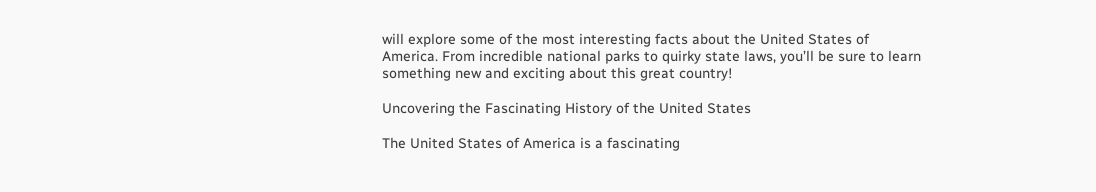will explore some of the most interesting facts about the United States of America. From incredible national parks to quirky state laws, you’ll be sure to learn something new and exciting about this great country!

Uncovering the Fascinating History of the United States

The United States of America is a fascinating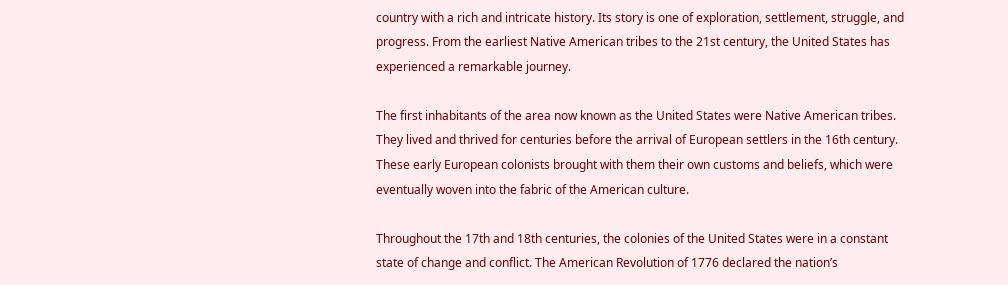country with a rich and intricate history. Its story is one of exploration, settlement, struggle, and progress. From the earliest Native American tribes to the 21st century, the United States has experienced a remarkable journey.

The first inhabitants of the area now known as the United States were Native American tribes. They lived and thrived for centuries before the arrival of European settlers in the 16th century. These early European colonists brought with them their own customs and beliefs, which were eventually woven into the fabric of the American culture.

Throughout the 17th and 18th centuries, the colonies of the United States were in a constant state of change and conflict. The American Revolution of 1776 declared the nation’s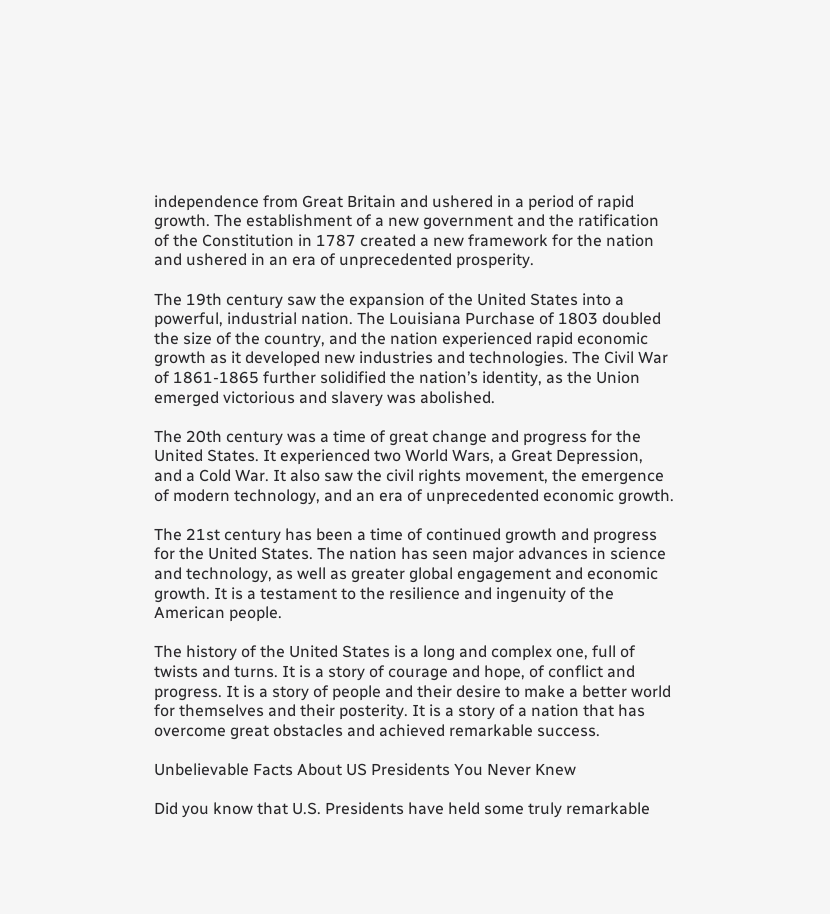independence from Great Britain and ushered in a period of rapid growth. The establishment of a new government and the ratification of the Constitution in 1787 created a new framework for the nation and ushered in an era of unprecedented prosperity.

The 19th century saw the expansion of the United States into a powerful, industrial nation. The Louisiana Purchase of 1803 doubled the size of the country, and the nation experienced rapid economic growth as it developed new industries and technologies. The Civil War of 1861-1865 further solidified the nation’s identity, as the Union emerged victorious and slavery was abolished.

The 20th century was a time of great change and progress for the United States. It experienced two World Wars, a Great Depression, and a Cold War. It also saw the civil rights movement, the emergence of modern technology, and an era of unprecedented economic growth.

The 21st century has been a time of continued growth and progress for the United States. The nation has seen major advances in science and technology, as well as greater global engagement and economic growth. It is a testament to the resilience and ingenuity of the American people.

The history of the United States is a long and complex one, full of twists and turns. It is a story of courage and hope, of conflict and progress. It is a story of people and their desire to make a better world for themselves and their posterity. It is a story of a nation that has overcome great obstacles and achieved remarkable success.

Unbelievable Facts About US Presidents You Never Knew

Did you know that U.S. Presidents have held some truly remarkable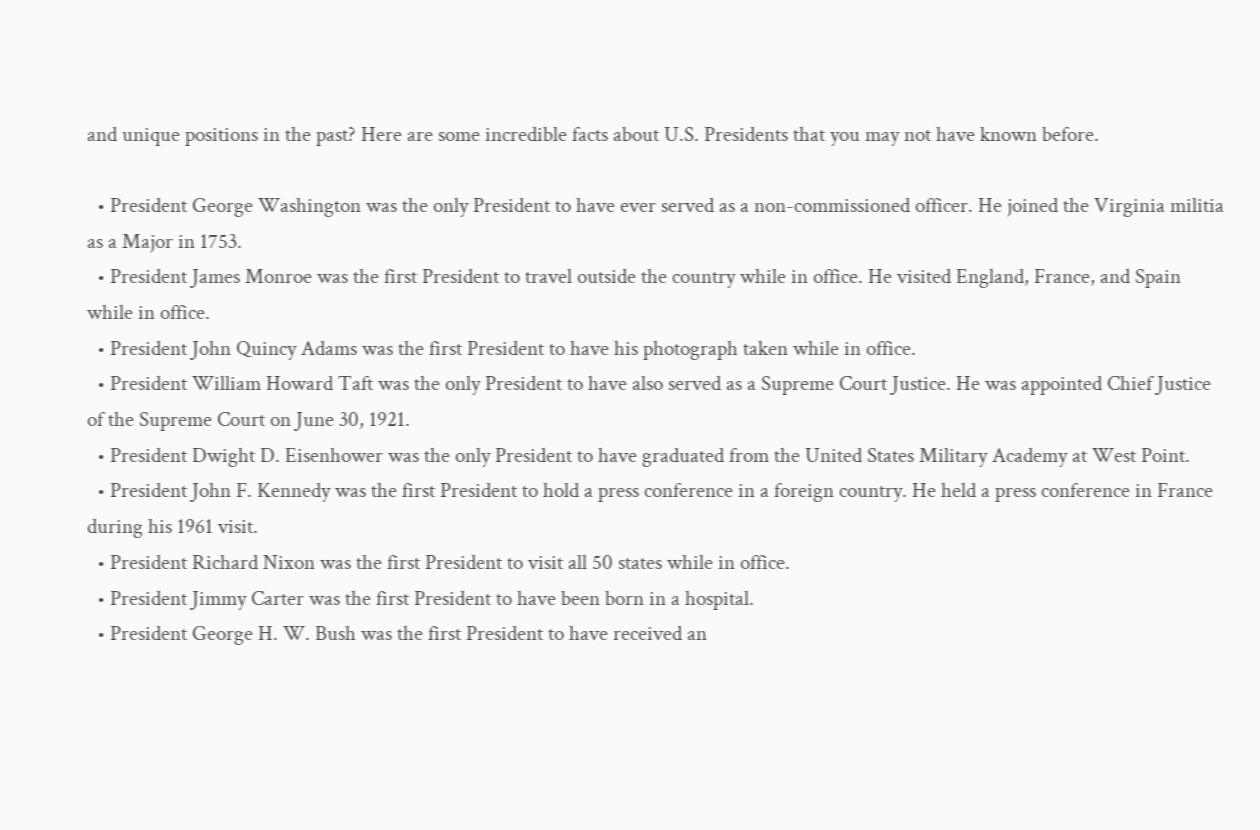and unique positions in the past? Here are some incredible facts about U.S. Presidents that you may not have known before.

  • President George Washington was the only President to have ever served as a non-commissioned officer. He joined the Virginia militia as a Major in 1753.
  • President James Monroe was the first President to travel outside the country while in office. He visited England, France, and Spain while in office.
  • President John Quincy Adams was the first President to have his photograph taken while in office.
  • President William Howard Taft was the only President to have also served as a Supreme Court Justice. He was appointed Chief Justice of the Supreme Court on June 30, 1921.
  • President Dwight D. Eisenhower was the only President to have graduated from the United States Military Academy at West Point.
  • President John F. Kennedy was the first President to hold a press conference in a foreign country. He held a press conference in France during his 1961 visit.
  • President Richard Nixon was the first President to visit all 50 states while in office.
  • President Jimmy Carter was the first President to have been born in a hospital.
  • President George H. W. Bush was the first President to have received an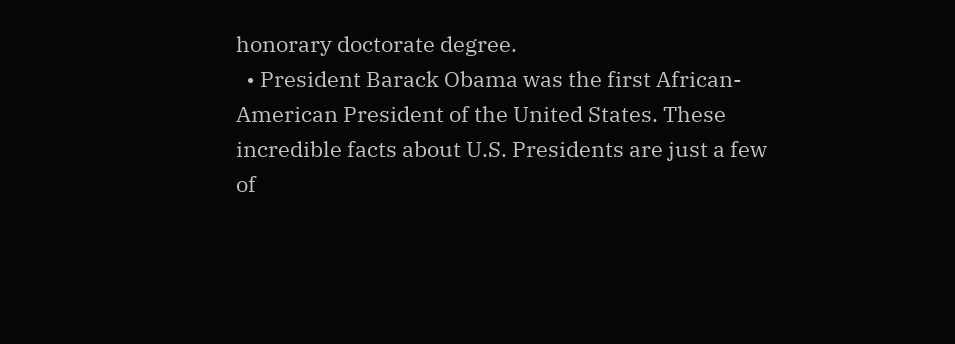honorary doctorate degree.
  • President Barack Obama was the first African-American President of the United States. These incredible facts about U.S. Presidents are just a few of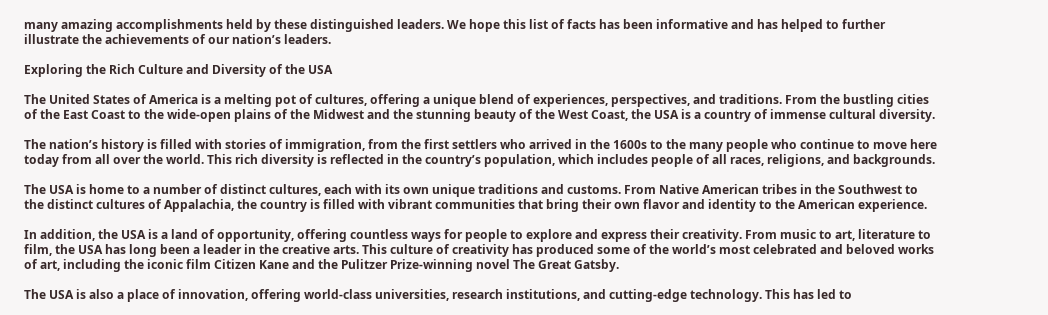many amazing accomplishments held by these distinguished leaders. We hope this list of facts has been informative and has helped to further illustrate the achievements of our nation’s leaders.

Exploring the Rich Culture and Diversity of the USA

The United States of America is a melting pot of cultures, offering a unique blend of experiences, perspectives, and traditions. From the bustling cities of the East Coast to the wide-open plains of the Midwest and the stunning beauty of the West Coast, the USA is a country of immense cultural diversity.

The nation’s history is filled with stories of immigration, from the first settlers who arrived in the 1600s to the many people who continue to move here today from all over the world. This rich diversity is reflected in the country’s population, which includes people of all races, religions, and backgrounds.

The USA is home to a number of distinct cultures, each with its own unique traditions and customs. From Native American tribes in the Southwest to the distinct cultures of Appalachia, the country is filled with vibrant communities that bring their own flavor and identity to the American experience.

In addition, the USA is a land of opportunity, offering countless ways for people to explore and express their creativity. From music to art, literature to film, the USA has long been a leader in the creative arts. This culture of creativity has produced some of the world’s most celebrated and beloved works of art, including the iconic film Citizen Kane and the Pulitzer Prize-winning novel The Great Gatsby.

The USA is also a place of innovation, offering world-class universities, research institutions, and cutting-edge technology. This has led to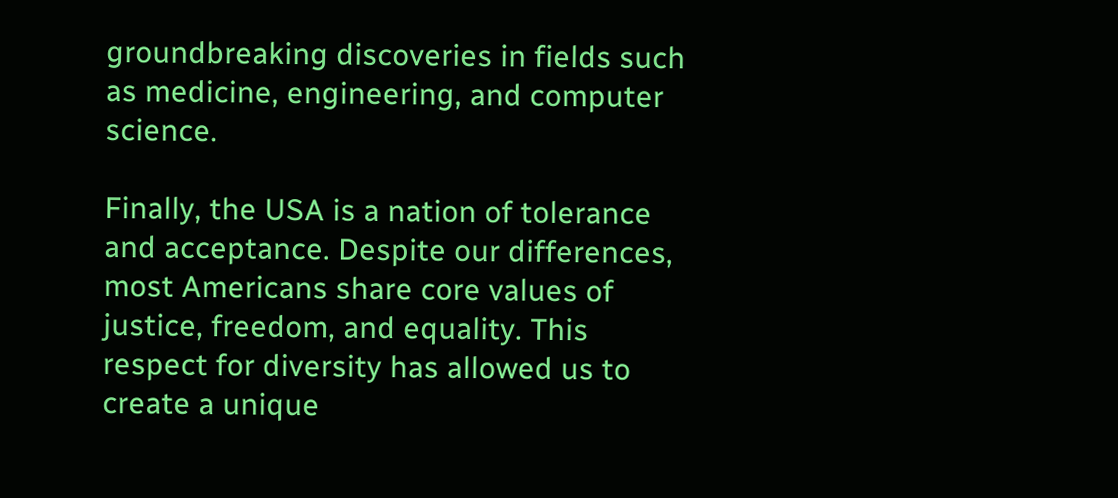groundbreaking discoveries in fields such as medicine, engineering, and computer science.

Finally, the USA is a nation of tolerance and acceptance. Despite our differences, most Americans share core values of justice, freedom, and equality. This respect for diversity has allowed us to create a unique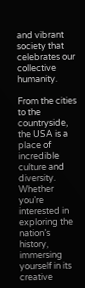and vibrant society that celebrates our collective humanity.

From the cities to the countryside, the USA is a place of incredible culture and diversity. Whether you’re interested in exploring the nation’s history, immersing yourself in its creative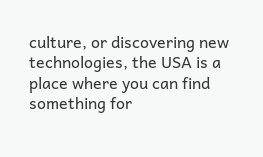culture, or discovering new technologies, the USA is a place where you can find something for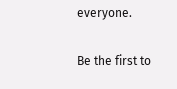everyone.

Be the first to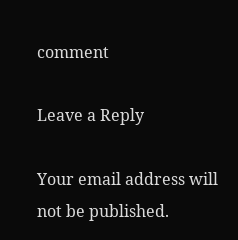comment

Leave a Reply

Your email address will not be published.